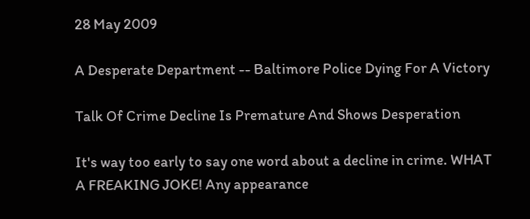28 May 2009

A Desperate Department -- Baltimore Police Dying For A Victory

Talk Of Crime Decline Is Premature And Shows Desperation

It's way too early to say one word about a decline in crime. WHAT A FREAKING JOKE! Any appearance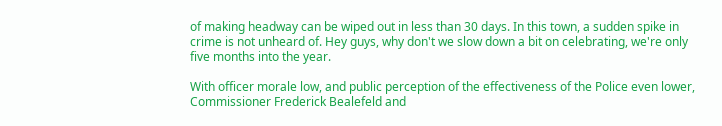of making headway can be wiped out in less than 30 days. In this town, a sudden spike in crime is not unheard of. Hey guys, why don't we slow down a bit on celebrating, we're only five months into the year.

With officer morale low, and public perception of the effectiveness of the Police even lower, Commissioner Frederick Bealefeld and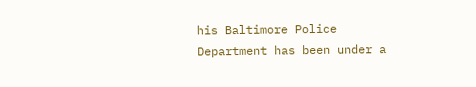his Baltimore Police Department has been under a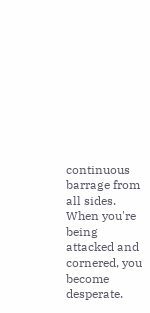continuous barrage from all sides. When you're being attacked and cornered, you become desperate.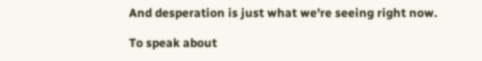And desperation is just what we're seeing right now.

To speak about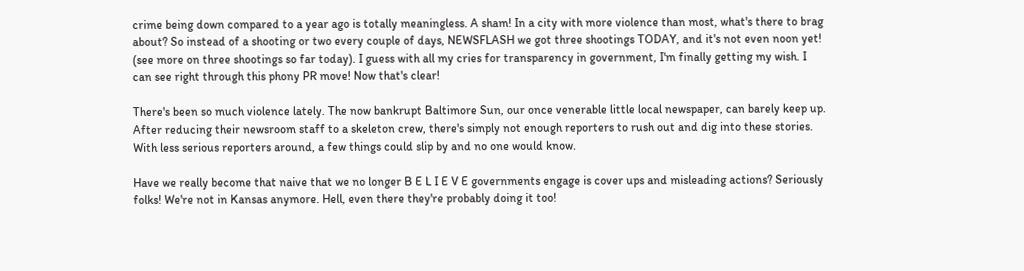crime being down compared to a year ago is totally meaningless. A sham! In a city with more violence than most, what's there to brag about? So instead of a shooting or two every couple of days, NEWSFLASH we got three shootings TODAY, and it's not even noon yet! (see more on three shootings so far today). I guess with all my cries for transparency in government, I'm finally getting my wish. I can see right through this phony PR move! Now that's clear!

There's been so much violence lately. The now bankrupt Baltimore Sun, our once venerable little local newspaper, can barely keep up. After reducing their newsroom staff to a skeleton crew, there's simply not enough reporters to rush out and dig into these stories. With less serious reporters around, a few things could slip by and no one would know.

Have we really become that naive that we no longer B E L I E V E governments engage is cover ups and misleading actions? Seriously folks! We're not in Kansas anymore. Hell, even there they're probably doing it too!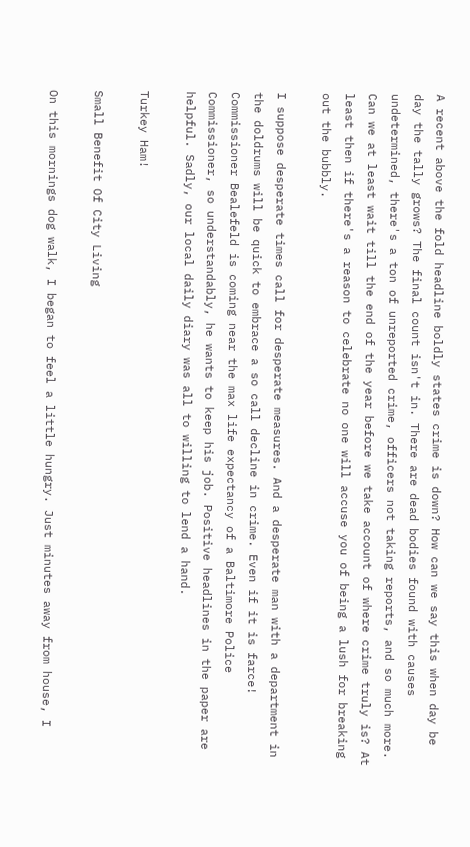A recent above the fold headline boldly states crime is down? How can we say this when day be day the tally grows? The final count isn't in. There are dead bodies found with causes undetermined, there's a ton of unreported crime, officers not taking reports, and so much more. Can we at least wait till the end of the year before we take account of where crime truly is? At least then if there's a reason to celebrate no one will accuse you of being a lush for breaking out the bubbly.

I suppose desperate times call for desperate measures. And a desperate man with a department in the doldrums will be quick to embrace a so call decline in crime. Even if it is farce! Commissioner Bealefeld is coming near the max life expectancy of a Baltimore Police Commissioner, so understandably, he wants to keep his job. Positive headlines in the paper are helpful. Sadly, our local daily diary was all to willing to lend a hand.

Turkey Ham!

Small Benefit Of City Living

On this mornings dog walk, I began to feel a little hungry. Just minutes away from house, I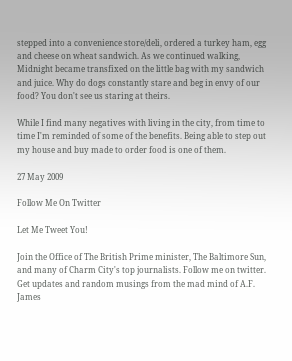stepped into a convenience store/deli, ordered a turkey ham, egg and cheese on wheat sandwich. As we continued walking, Midnight became transfixed on the little bag with my sandwich and juice. Why do dogs constantly stare and beg in envy of our food? You don't see us staring at theirs.

While I find many negatives with living in the city, from time to time I'm reminded of some of the benefits. Being able to step out my house and buy made to order food is one of them.

27 May 2009

Follow Me On Twitter

Let Me Tweet You!

Join the Office of The British Prime minister, The Baltimore Sun, and many of Charm City's top journalists. Follow me on twitter. Get updates and random musings from the mad mind of A.F. James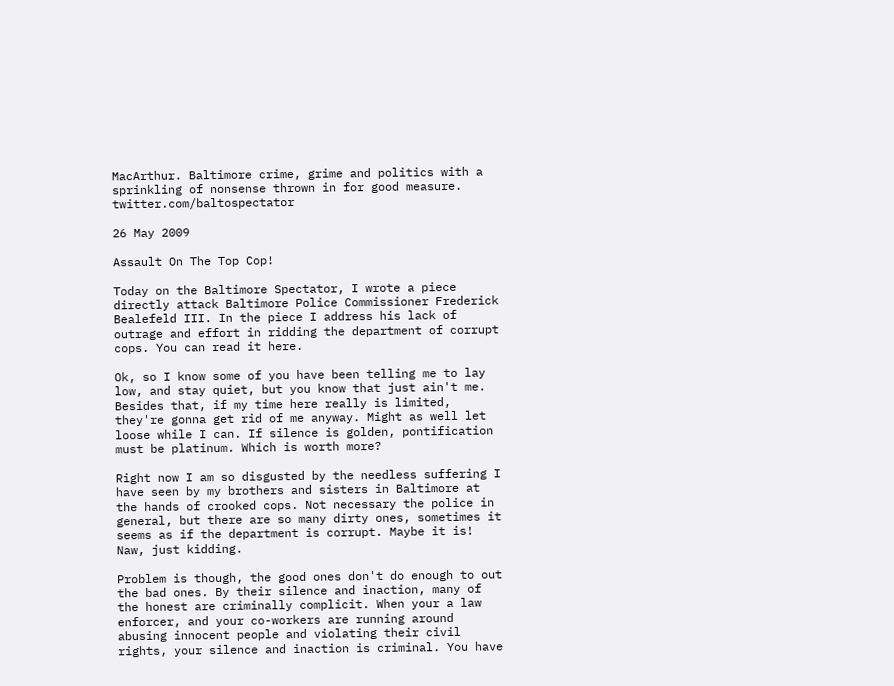MacArthur. Baltimore crime, grime and politics with a sprinkling of nonsense thrown in for good measure. twitter.com/baltospectator

26 May 2009

Assault On The Top Cop!

Today on the Baltimore Spectator, I wrote a piece directly attack Baltimore Police Commissioner Frederick Bealefeld III. In the piece I address his lack of outrage and effort in ridding the department of corrupt cops. You can read it here.

Ok, so I know some of you have been telling me to lay low, and stay quiet, but you know that just ain't me. Besides that, if my time here really is limited, they're gonna get rid of me anyway. Might as well let loose while I can. If silence is golden, pontification must be platinum. Which is worth more?

Right now I am so disgusted by the needless suffering I have seen by my brothers and sisters in Baltimore at the hands of crooked cops. Not necessary the police in general, but there are so many dirty ones, sometimes it seems as if the department is corrupt. Maybe it is! Naw, just kidding.

Problem is though, the good ones don't do enough to out the bad ones. By their silence and inaction, many of the honest are criminally complicit. When your a law enforcer, and your co-workers are running around abusing innocent people and violating their civil rights, your silence and inaction is criminal. You have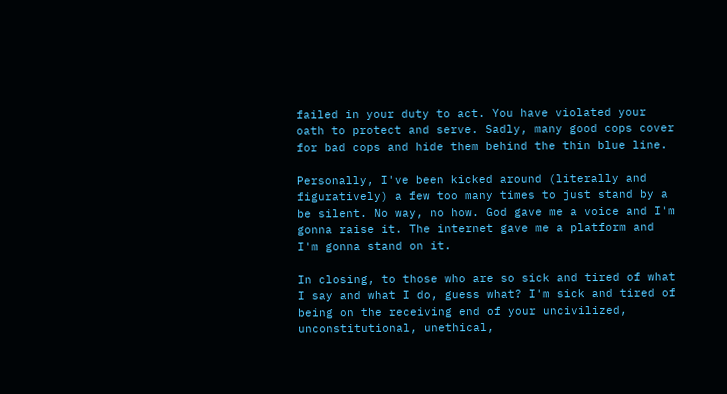failed in your duty to act. You have violated your oath to protect and serve. Sadly, many good cops cover for bad cops and hide them behind the thin blue line.

Personally, I've been kicked around (literally and figuratively) a few too many times to just stand by a be silent. No way, no how. God gave me a voice and I'm gonna raise it. The internet gave me a platform and I'm gonna stand on it.

In closing, to those who are so sick and tired of what I say and what I do, guess what? I'm sick and tired of being on the receiving end of your uncivilized, unconstitutional, unethical,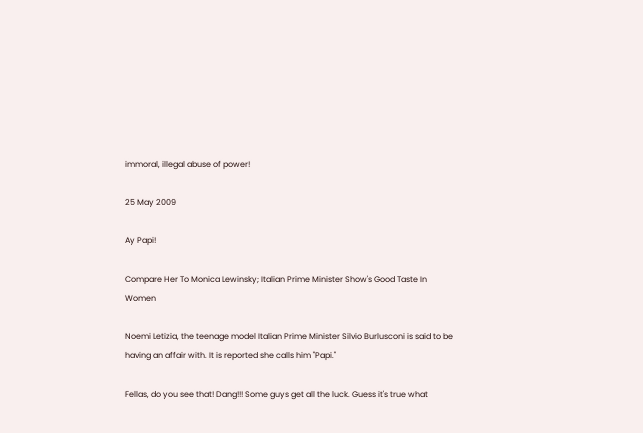immoral, illegal abuse of power!

25 May 2009

Ay Papi!

Compare Her To Monica Lewinsky; Italian Prime Minister Show's Good Taste In Women

Noemi Letizia, the teenage model Italian Prime Minister Silvio Burlusconi is said to be having an affair with. It is reported she calls him "Papi."

Fellas, do you see that! Dang!!! Some guys get all the luck. Guess it's true what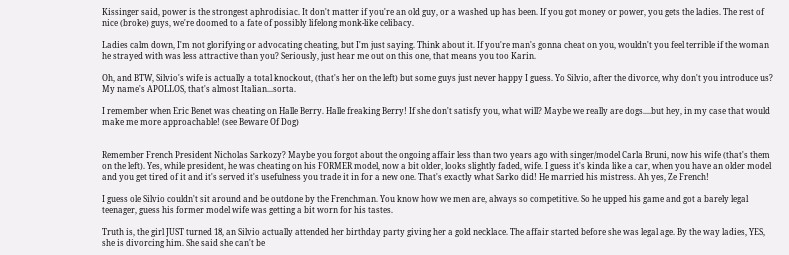Kissinger said, power is the strongest aphrodisiac. It don't matter if you're an old guy, or a washed up has been. If you got money or power, you gets the ladies. The rest of nice (broke) guys, we're doomed to a fate of possibly lifelong monk-like celibacy.

Ladies calm down, I'm not glorifying or advocating cheating, but I'm just saying. Think about it. If you're man's gonna cheat on you, wouldn't you feel terrible if the woman he strayed with was less attractive than you? Seriously, just hear me out on this one, that means you too Karin.

Oh, and BTW, Silvio's wife is actually a total knockout, (that's her on the left) but some guys just never happy I guess. Yo Silvio, after the divorce, why don't you introduce us? My name's APOLLOS, that's almost Italian...sorta.

I remember when Eric Benet was cheating on Halle Berry. Halle freaking Berry! If she don't satisfy you, what will? Maybe we really are dogs....but hey, in my case that would make me more approachable! (see Beware Of Dog)


Remember French President Nicholas Sarkozy? Maybe you forgot about the ongoing affair less than two years ago with singer/model Carla Bruni, now his wife (that's them on the left). Yes, while president, he was cheating on his FORMER model, now a bit older, looks slightly faded, wife. I guess it's kinda like a car, when you have an older model and you get tired of it and it's served it's usefulness you trade it in for a new one. That's exactly what Sarko did! He married his mistress. Ah yes, Ze French!

I guess ole Silvio couldn't sit around and be outdone by the Frenchman. You know how we men are, always so competitive. So he upped his game and got a barely legal teenager, guess his former model wife was getting a bit worn for his tastes.

Truth is, the girl JUST turned 18, an Silvio actually attended her birthday party giving her a gold necklace. The affair started before she was legal age. By the way ladies, YES, she is divorcing him. She said she can't be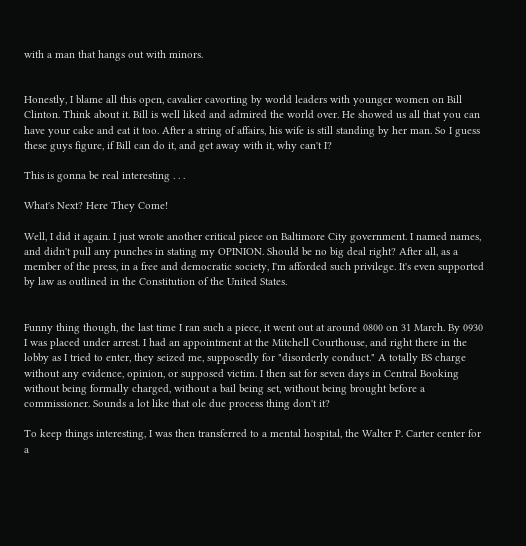with a man that hangs out with minors.


Honestly, I blame all this open, cavalier cavorting by world leaders with younger women on Bill Clinton. Think about it. Bill is well liked and admired the world over. He showed us all that you can have your cake and eat it too. After a string of affairs, his wife is still standing by her man. So I guess these guys figure, if Bill can do it, and get away with it, why can't I?

This is gonna be real interesting . . .

What's Next? Here They Come!

Well, I did it again. I just wrote another critical piece on Baltimore City government. I named names, and didn't pull any punches in stating my OPINION. Should be no big deal right? After all, as a member of the press, in a free and democratic society, I'm afforded such privilege. It's even supported by law as outlined in the Constitution of the United States.


Funny thing though, the last time I ran such a piece, it went out at around 0800 on 31 March. By 0930 I was placed under arrest. I had an appointment at the Mitchell Courthouse, and right there in the lobby as I tried to enter, they seized me, supposedly for "disorderly conduct." A totally BS charge without any evidence, opinion, or supposed victim. I then sat for seven days in Central Booking without being formally charged, without a bail being set, without being brought before a commissioner. Sounds a lot like that ole due process thing don't it?

To keep things interesting, I was then transferred to a mental hospital, the Walter P. Carter center for a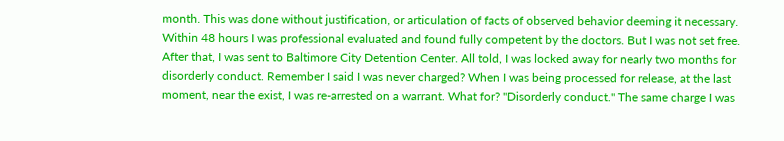month. This was done without justification, or articulation of facts of observed behavior deeming it necessary. Within 48 hours I was professional evaluated and found fully competent by the doctors. But I was not set free. After that, I was sent to Baltimore City Detention Center. All told, I was locked away for nearly two months for disorderly conduct. Remember I said I was never charged? When I was being processed for release, at the last moment, near the exist, I was re-arrested on a warrant. What for? "Disorderly conduct." The same charge I was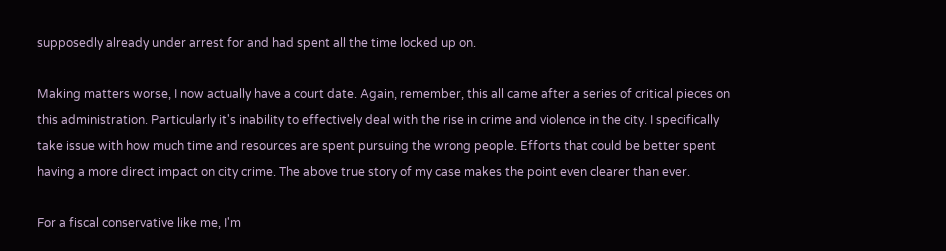supposedly already under arrest for and had spent all the time locked up on.

Making matters worse, I now actually have a court date. Again, remember, this all came after a series of critical pieces on this administration. Particularly it's inability to effectively deal with the rise in crime and violence in the city. I specifically take issue with how much time and resources are spent pursuing the wrong people. Efforts that could be better spent having a more direct impact on city crime. The above true story of my case makes the point even clearer than ever.

For a fiscal conservative like me, I'm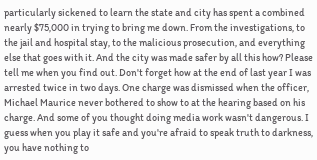particularly sickened to learn the state and city has spent a combined nearly $75,000 in trying to bring me down. From the investigations, to the jail and hospital stay, to the malicious prosecution, and everything else that goes with it. And the city was made safer by all this how? Please tell me when you find out. Don't forget how at the end of last year I was arrested twice in two days. One charge was dismissed when the officer, Michael Maurice never bothered to show to at the hearing based on his charge. And some of you thought doing media work wasn't dangerous. I guess when you play it safe and you're afraid to speak truth to darkness, you have nothing to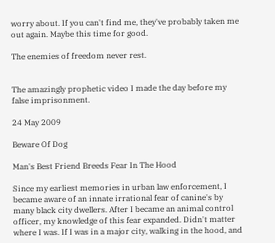worry about. If you can't find me, they've probably taken me out again. Maybe this time for good.

The enemies of freedom never rest.


The amazingly prophetic video I made the day before my false imprisonment.

24 May 2009

Beware Of Dog

Man's Best Friend Breeds Fear In The Hood

Since my earliest memories in urban law enforcement, I became aware of an innate irrational fear of canine's by many black city dwellers. After I became an animal control officer, my knowledge of this fear expanded. Didn't matter where I was. If I was in a major city, walking in the hood, and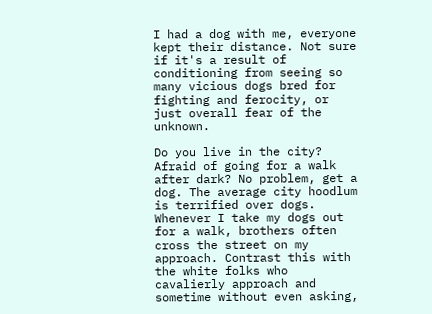I had a dog with me, everyone kept their distance. Not sure if it's a result of conditioning from seeing so many vicious dogs bred for fighting and ferocity, or just overall fear of the unknown.

Do you live in the city? Afraid of going for a walk after dark? No problem, get a dog. The average city hoodlum is terrified over dogs. Whenever I take my dogs out for a walk, brothers often cross the street on my approach. Contrast this with the white folks who cavalierly approach and sometime without even asking,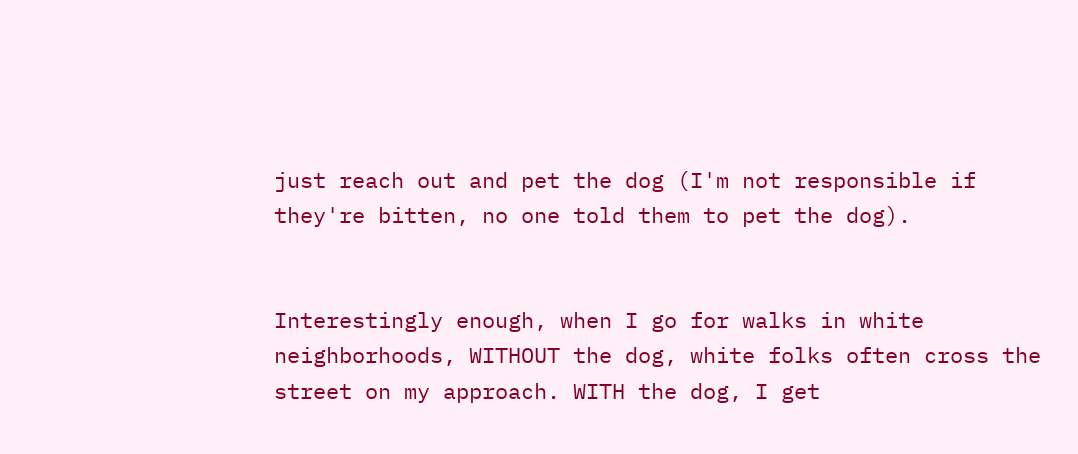just reach out and pet the dog (I'm not responsible if they're bitten, no one told them to pet the dog).


Interestingly enough, when I go for walks in white neighborhoods, WITHOUT the dog, white folks often cross the street on my approach. WITH the dog, I get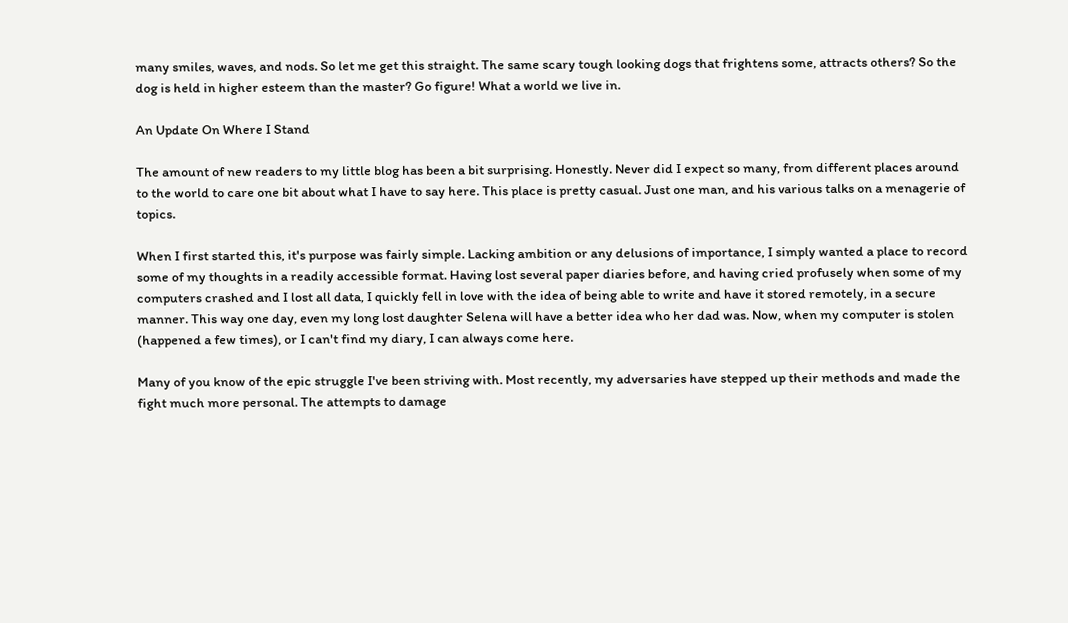many smiles, waves, and nods. So let me get this straight. The same scary tough looking dogs that frightens some, attracts others? So the dog is held in higher esteem than the master? Go figure! What a world we live in.

An Update On Where I Stand

The amount of new readers to my little blog has been a bit surprising. Honestly. Never did I expect so many, from different places around to the world to care one bit about what I have to say here. This place is pretty casual. Just one man, and his various talks on a menagerie of topics.

When I first started this, it's purpose was fairly simple. Lacking ambition or any delusions of importance, I simply wanted a place to record some of my thoughts in a readily accessible format. Having lost several paper diaries before, and having cried profusely when some of my computers crashed and I lost all data, I quickly fell in love with the idea of being able to write and have it stored remotely, in a secure manner. This way one day, even my long lost daughter Selena will have a better idea who her dad was. Now, when my computer is stolen (happened a few times), or I can't find my diary, I can always come here.

Many of you know of the epic struggle I've been striving with. Most recently, my adversaries have stepped up their methods and made the fight much more personal. The attempts to damage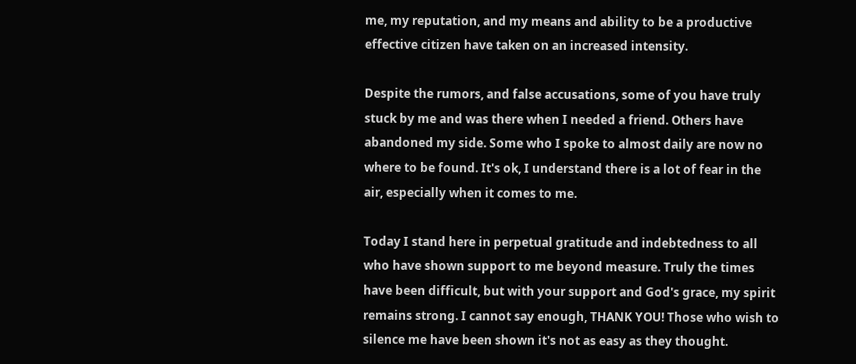me, my reputation, and my means and ability to be a productive effective citizen have taken on an increased intensity.

Despite the rumors, and false accusations, some of you have truly stuck by me and was there when I needed a friend. Others have abandoned my side. Some who I spoke to almost daily are now no where to be found. It's ok, I understand there is a lot of fear in the air, especially when it comes to me.

Today I stand here in perpetual gratitude and indebtedness to all who have shown support to me beyond measure. Truly the times have been difficult, but with your support and God's grace, my spirit remains strong. I cannot say enough, THANK YOU! Those who wish to silence me have been shown it's not as easy as they thought.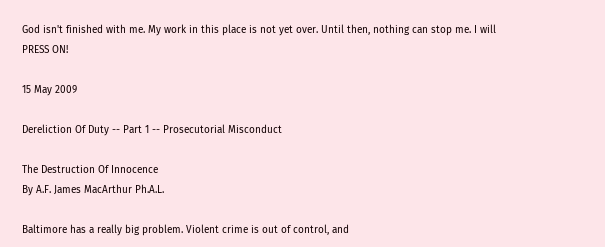God isn't finished with me. My work in this place is not yet over. Until then, nothing can stop me. I will PRESS ON!

15 May 2009

Dereliction Of Duty -- Part 1 -- Prosecutorial Misconduct

The Destruction Of Innocence
By A.F. James MacArthur Ph.A.L.

Baltimore has a really big problem. Violent crime is out of control, and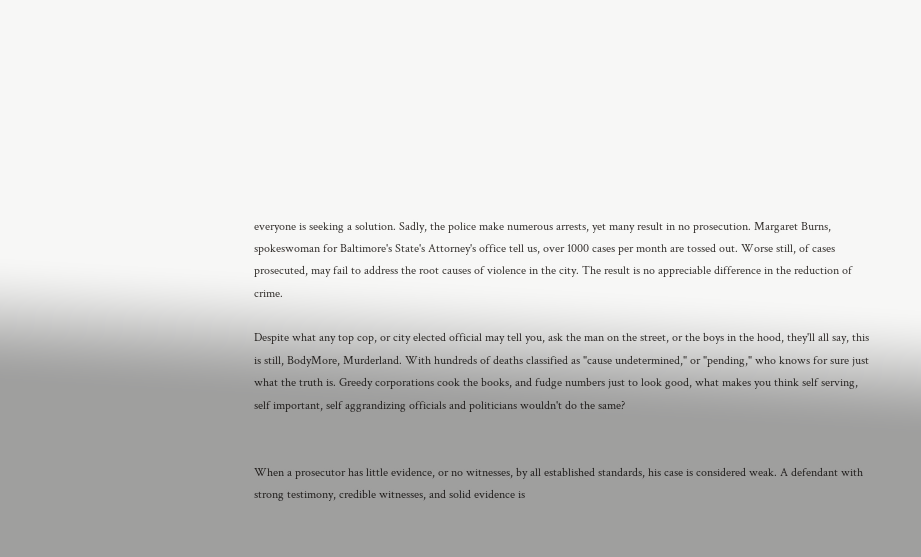everyone is seeking a solution. Sadly, the police make numerous arrests, yet many result in no prosecution. Margaret Burns, spokeswoman for Baltimore's State's Attorney's office tell us, over 1000 cases per month are tossed out. Worse still, of cases prosecuted, may fail to address the root causes of violence in the city. The result is no appreciable difference in the reduction of crime.

Despite what any top cop, or city elected official may tell you, ask the man on the street, or the boys in the hood, they'll all say, this is still, BodyMore, Murderland. With hundreds of deaths classified as "cause undetermined," or "pending," who knows for sure just what the truth is. Greedy corporations cook the books, and fudge numbers just to look good, what makes you think self serving, self important, self aggrandizing officials and politicians wouldn't do the same?


When a prosecutor has little evidence, or no witnesses, by all established standards, his case is considered weak. A defendant with strong testimony, credible witnesses, and solid evidence is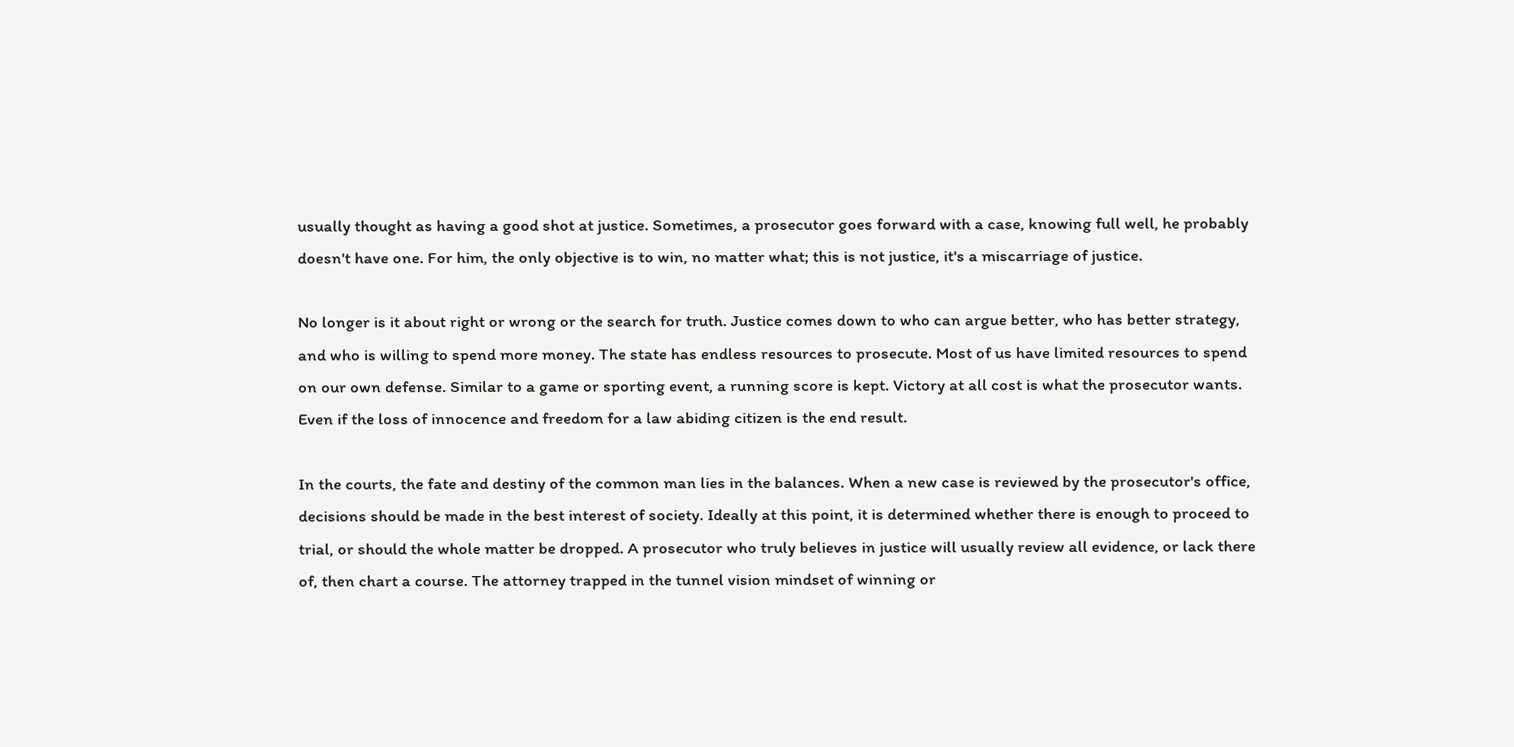usually thought as having a good shot at justice. Sometimes, a prosecutor goes forward with a case, knowing full well, he probably doesn't have one. For him, the only objective is to win, no matter what; this is not justice, it's a miscarriage of justice.

No longer is it about right or wrong or the search for truth. Justice comes down to who can argue better, who has better strategy, and who is willing to spend more money. The state has endless resources to prosecute. Most of us have limited resources to spend on our own defense. Similar to a game or sporting event, a running score is kept. Victory at all cost is what the prosecutor wants. Even if the loss of innocence and freedom for a law abiding citizen is the end result.

In the courts, the fate and destiny of the common man lies in the balances. When a new case is reviewed by the prosecutor's office, decisions should be made in the best interest of society. Ideally at this point, it is determined whether there is enough to proceed to trial, or should the whole matter be dropped. A prosecutor who truly believes in justice will usually review all evidence, or lack there of, then chart a course. The attorney trapped in the tunnel vision mindset of winning or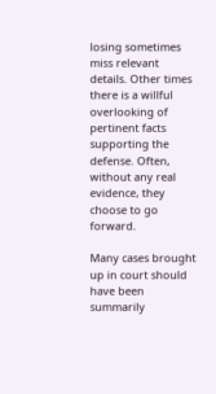losing sometimes miss relevant details. Other times there is a willful overlooking of pertinent facts supporting the defense. Often, without any real evidence, they choose to go forward.

Many cases brought up in court should have been summarily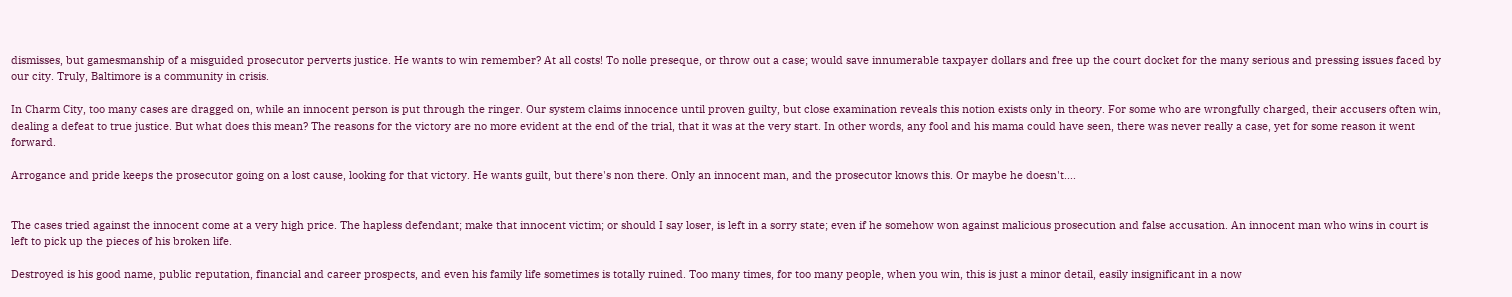dismisses, but gamesmanship of a misguided prosecutor perverts justice. He wants to win remember? At all costs! To nolle preseque, or throw out a case; would save innumerable taxpayer dollars and free up the court docket for the many serious and pressing issues faced by our city. Truly, Baltimore is a community in crisis.

In Charm City, too many cases are dragged on, while an innocent person is put through the ringer. Our system claims innocence until proven guilty, but close examination reveals this notion exists only in theory. For some who are wrongfully charged, their accusers often win, dealing a defeat to true justice. But what does this mean? The reasons for the victory are no more evident at the end of the trial, that it was at the very start. In other words, any fool and his mama could have seen, there was never really a case, yet for some reason it went forward.

Arrogance and pride keeps the prosecutor going on a lost cause, looking for that victory. He wants guilt, but there's non there. Only an innocent man, and the prosecutor knows this. Or maybe he doesn't....


The cases tried against the innocent come at a very high price. The hapless defendant; make that innocent victim; or should I say loser, is left in a sorry state; even if he somehow won against malicious prosecution and false accusation. An innocent man who wins in court is left to pick up the pieces of his broken life.

Destroyed is his good name, public reputation, financial and career prospects, and even his family life sometimes is totally ruined. Too many times, for too many people, when you win, this is just a minor detail, easily insignificant in a now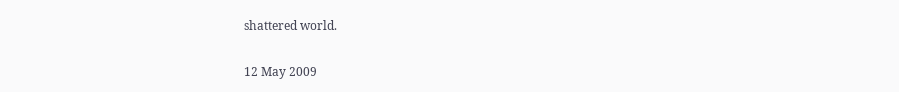shattered world.

12 May 2009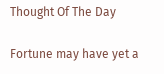Thought Of The Day

Fortune may have yet a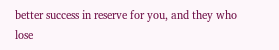better success in reserve for you, and they who lose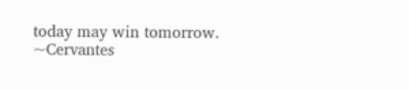today may win tomorrow. ~Cervantes